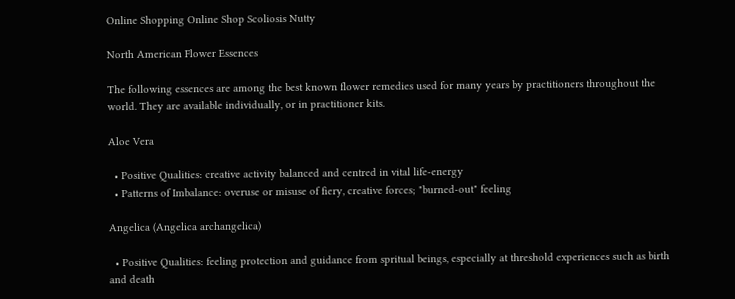Online Shopping Online Shop Scoliosis Nutty

North American Flower Essences

The following essences are among the best known flower remedies used for many years by practitioners throughout the world. They are available individually, or in practitioner kits.

Aloe Vera

  • Positive Qualities: creative activity balanced and centred in vital life-energy
  • Patterns of Imbalance: overuse or misuse of fiery, creative forces; "burned-out" feeling

Angelica (Angelica archangelica)

  • Positive Qualities: feeling protection and guidance from spritual beings, especially at threshold experiences such as birth and death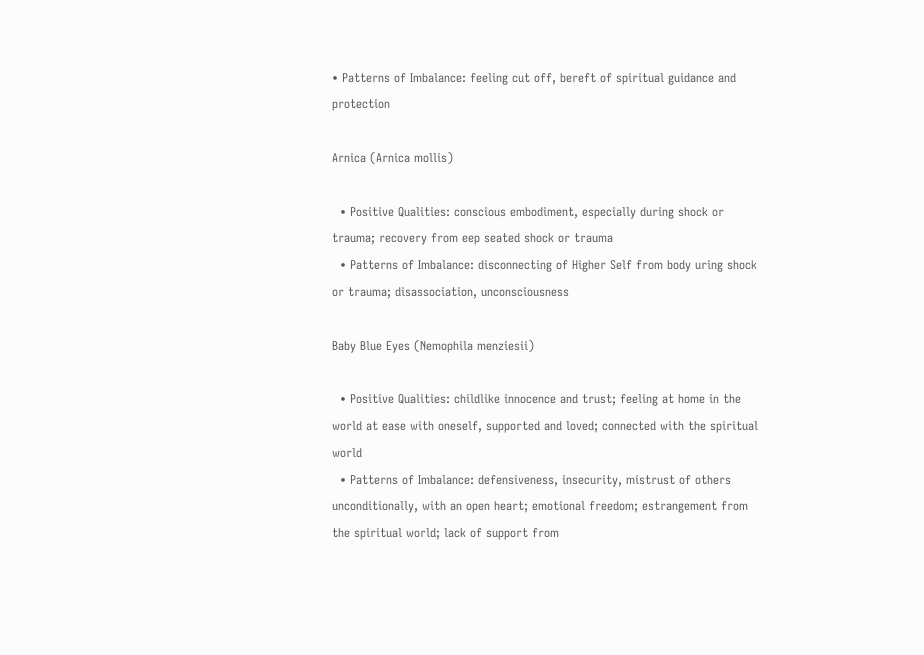• Patterns of Imbalance: feeling cut off, bereft of spiritual guidance and protection

Arnica (Arnica mollis)

  • Positive Qualities: conscious embodiment, especially during shock or trauma; recovery from eep seated shock or trauma
  • Patterns of Imbalance: disconnecting of Higher Self from body uring shock or trauma; disassociation, unconsciousness

Baby Blue Eyes (Nemophila menziesii)

  • Positive Qualities: childlike innocence and trust; feeling at home in the world at ease with oneself, supported and loved; connected with the spiritual world
  • Patterns of Imbalance: defensiveness, insecurity, mistrust of others unconditionally, with an open heart; emotional freedom; estrangement from the spiritual world; lack of support from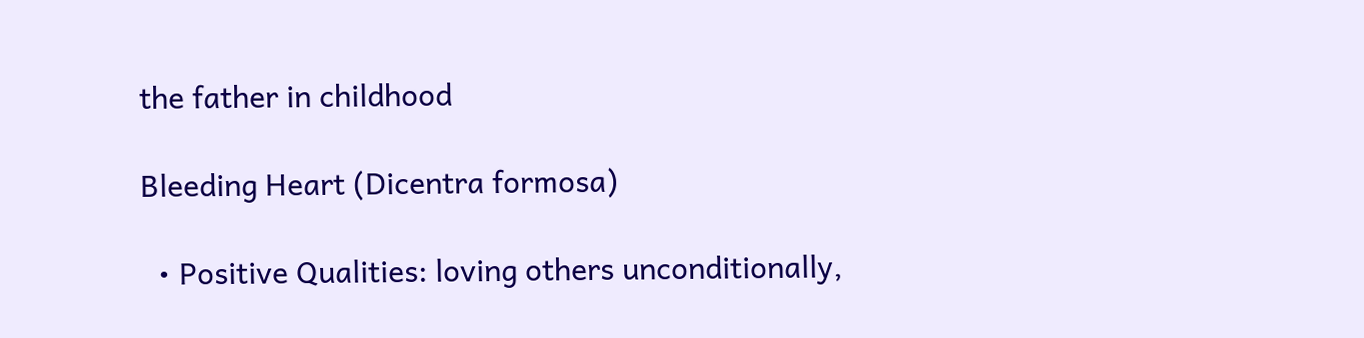the father in childhood

Bleeding Heart (Dicentra formosa)

  • Positive Qualities: loving others unconditionally,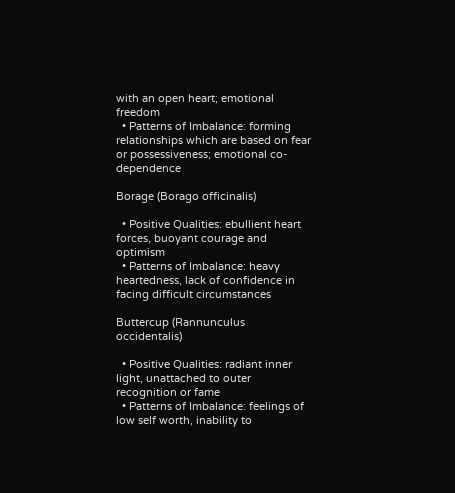with an open heart; emotional freedom
  • Patterns of Imbalance: forming relationships which are based on fear or possessiveness; emotional co-dependence

Borage (Borago officinalis)

  • Positive Qualities: ebullient heart forces, buoyant courage and optimism
  • Patterns of Imbalance: heavy heartedness, lack of confidence in facing difficult circumstances

Buttercup (Rannunculus occidentalis)

  • Positive Qualities: radiant inner light, unattached to outer recognition or fame
  • Patterns of Imbalance: feelings of low self worth, inability to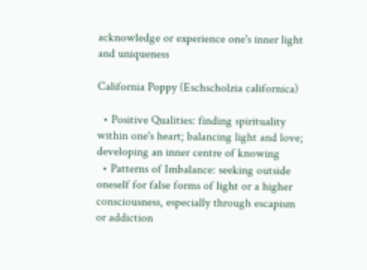acknowledge or experience one's inner light and uniqueness

California Poppy (Eschscholzia californica)

  • Positive Qualities: finding spirituality within one's heart; balancing light and love; developing an inner centre of knowing
  • Patterns of Imbalance: seeking outside oneself for false forms of light or a higher consciousness, especially through escapism or addiction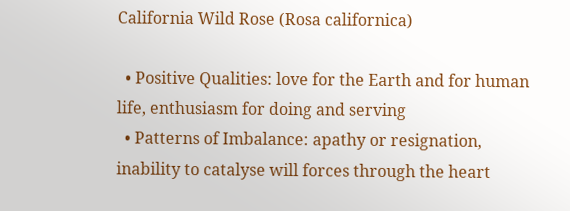California Wild Rose (Rosa californica)

  • Positive Qualities: love for the Earth and for human life, enthusiasm for doing and serving
  • Patterns of Imbalance: apathy or resignation, inability to catalyse will forces through the heart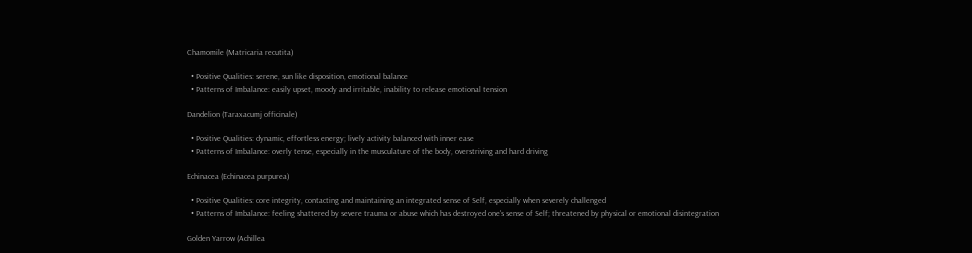Chamomile (Matricaria recutita)

  • Positive Qualities: serene, sun like disposition, emotional balance
  • Patterns of Imbalance: easily upset, moody and irritable, inability to release emotional tension

Dandelion (Taraxacumj officinale)

  • Positive Qualities: dynamic, effortless energy; lively activity balanced with inner ease
  • Patterns of Imbalance: overly tense, especially in the musculature of the body, overstriving and hard driving

Echinacea (Echinacea purpurea)

  • Positive Qualities: core integrity, contacting and maintaining an integrated sense of Self, especially when severely challenged
  • Patterns of Imbalance: feeling shattered by severe trauma or abuse which has destroyed one's sense of Self; threatened by physical or emotional disintegration

Golden Yarrow (Achillea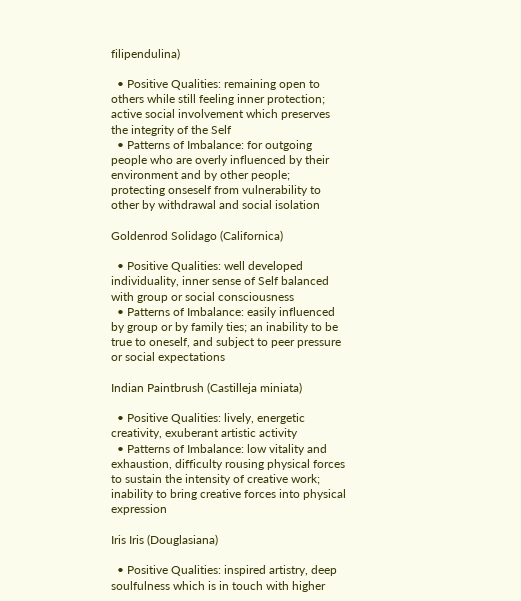filipendulina)

  • Positive Qualities: remaining open to others while still feeling inner protection; active social involvement which preserves the integrity of the Self
  • Patterns of Imbalance: for outgoing people who are overly influenced by their environment and by other people; protecting onseself from vulnerability to other by withdrawal and social isolation

Goldenrod Solidago (Californica)

  • Positive Qualities: well developed individuality, inner sense of Self balanced with group or social consciousness
  • Patterns of Imbalance: easily influenced by group or by family ties; an inability to be true to oneself, and subject to peer pressure or social expectations

Indian Paintbrush (Castilleja miniata)

  • Positive Qualities: lively, energetic creativity, exuberant artistic activity
  • Patterns of Imbalance: low vitality and exhaustion, difficulty rousing physical forces to sustain the intensity of creative work; inability to bring creative forces into physical expression

Iris Iris (Douglasiana)

  • Positive Qualities: inspired artistry, deep soulfulness which is in touch with higher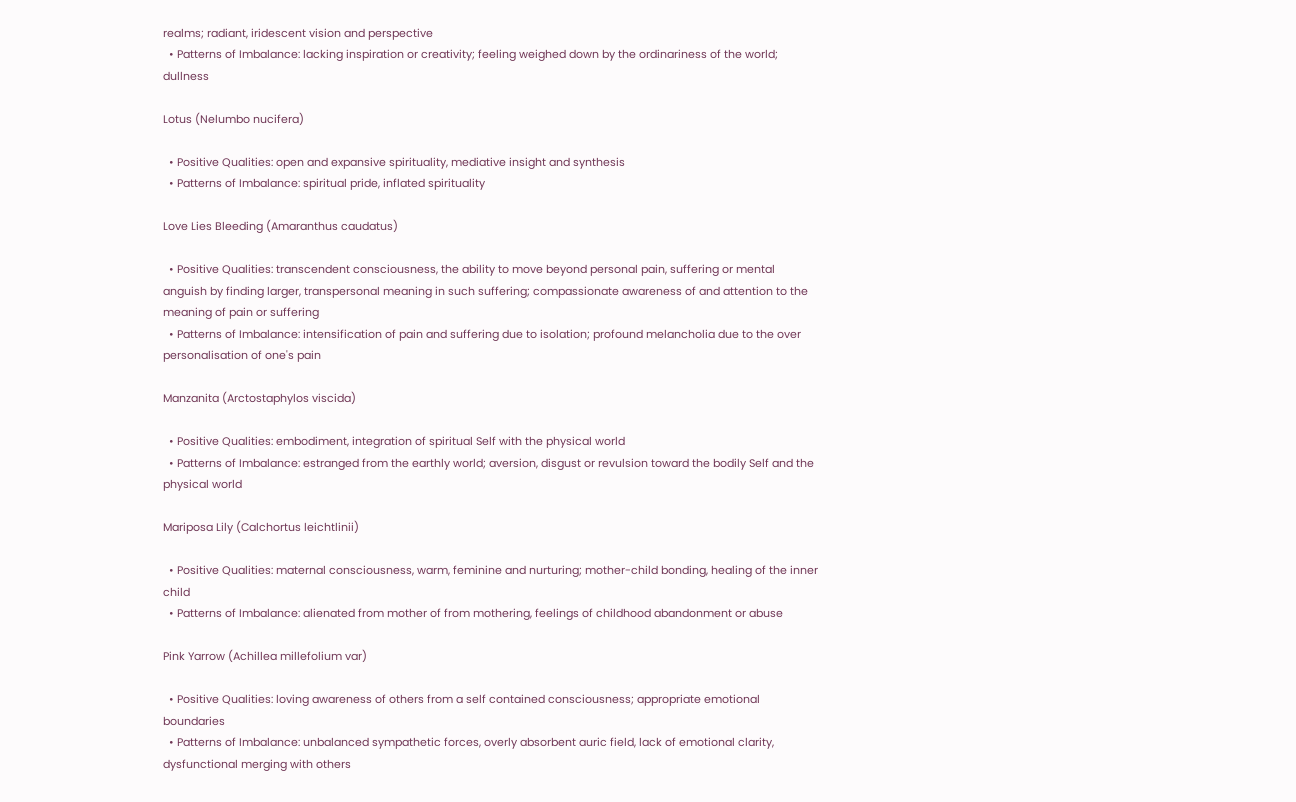realms; radiant, iridescent vision and perspective
  • Patterns of Imbalance: lacking inspiration or creativity; feeling weighed down by the ordinariness of the world; dullness

Lotus (Nelumbo nucifera)

  • Positive Qualities: open and expansive spirituality, mediative insight and synthesis
  • Patterns of Imbalance: spiritual pride, inflated spirituality

Love Lies Bleeding (Amaranthus caudatus)

  • Positive Qualities: transcendent consciousness, the ability to move beyond personal pain, suffering or mental anguish by finding larger, transpersonal meaning in such suffering; compassionate awareness of and attention to the meaning of pain or suffering
  • Patterns of Imbalance: intensification of pain and suffering due to isolation; profound melancholia due to the over personalisation of one's pain

Manzanita (Arctostaphylos viscida)

  • Positive Qualities: embodiment, integration of spiritual Self with the physical world
  • Patterns of Imbalance: estranged from the earthly world; aversion, disgust or revulsion toward the bodily Self and the physical world

Mariposa Lily (Calchortus leichtlinii)

  • Positive Qualities: maternal consciousness, warm, feminine and nurturing; mother-child bonding, healing of the inner child
  • Patterns of Imbalance: alienated from mother of from mothering, feelings of childhood abandonment or abuse

Pink Yarrow (Achillea millefolium var)

  • Positive Qualities: loving awareness of others from a self contained consciousness; appropriate emotional boundaries
  • Patterns of Imbalance: unbalanced sympathetic forces, overly absorbent auric field, lack of emotional clarity, dysfunctional merging with others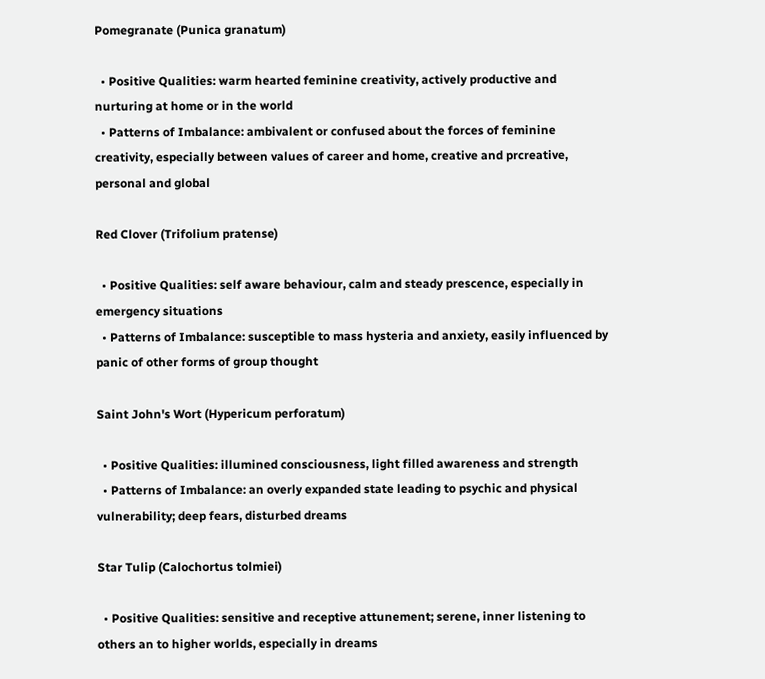Pomegranate (Punica granatum)

  • Positive Qualities: warm hearted feminine creativity, actively productive and nurturing at home or in the world
  • Patterns of Imbalance: ambivalent or confused about the forces of feminine creativity, especially between values of career and home, creative and prcreative, personal and global

Red Clover (Trifolium pratense)

  • Positive Qualities: self aware behaviour, calm and steady prescence, especially in emergency situations
  • Patterns of Imbalance: susceptible to mass hysteria and anxiety, easily influenced by panic of other forms of group thought

Saint John's Wort (Hypericum perforatum)

  • Positive Qualities: illumined consciousness, light filled awareness and strength
  • Patterns of Imbalance: an overly expanded state leading to psychic and physical vulnerability; deep fears, disturbed dreams

Star Tulip (Calochortus tolmiei)

  • Positive Qualities: sensitive and receptive attunement; serene, inner listening to others an to higher worlds, especially in dreams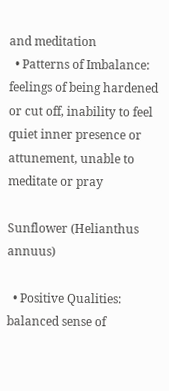and meditation
  • Patterns of Imbalance: feelings of being hardened or cut off, inability to feel quiet inner presence or attunement, unable to meditate or pray

Sunflower (Helianthus annuus)

  • Positive Qualities: balanced sense of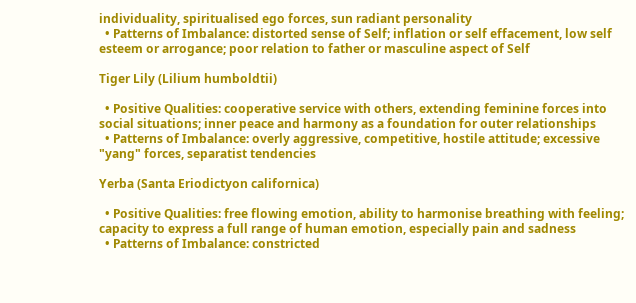individuality, spiritualised ego forces, sun radiant personality
  • Patterns of Imbalance: distorted sense of Self; inflation or self effacement, low self esteem or arrogance; poor relation to father or masculine aspect of Self

Tiger Lily (Lilium humboldtii)

  • Positive Qualities: cooperative service with others, extending feminine forces into social situations; inner peace and harmony as a foundation for outer relationships
  • Patterns of Imbalance: overly aggressive, competitive, hostile attitude; excessive "yang" forces, separatist tendencies

Yerba (Santa Eriodictyon californica)

  • Positive Qualities: free flowing emotion, ability to harmonise breathing with feeling; capacity to express a full range of human emotion, especially pain and sadness
  • Patterns of Imbalance: constricted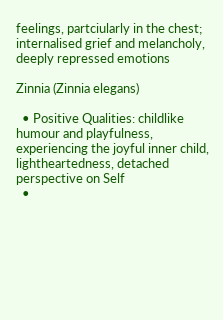feelings, partciularly in the chest; internalised grief and melancholy, deeply repressed emotions

Zinnia (Zinnia elegans)

  • Positive Qualities: childlike humour and playfulness, experiencing the joyful inner child, lightheartedness, detached perspective on Self
  •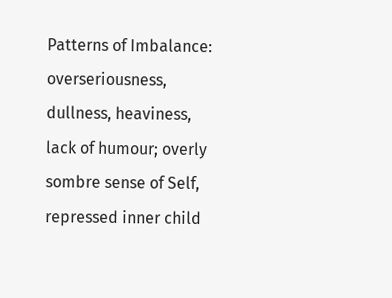Patterns of Imbalance: overseriousness, dullness, heaviness, lack of humour; overly sombre sense of Self, repressed inner child